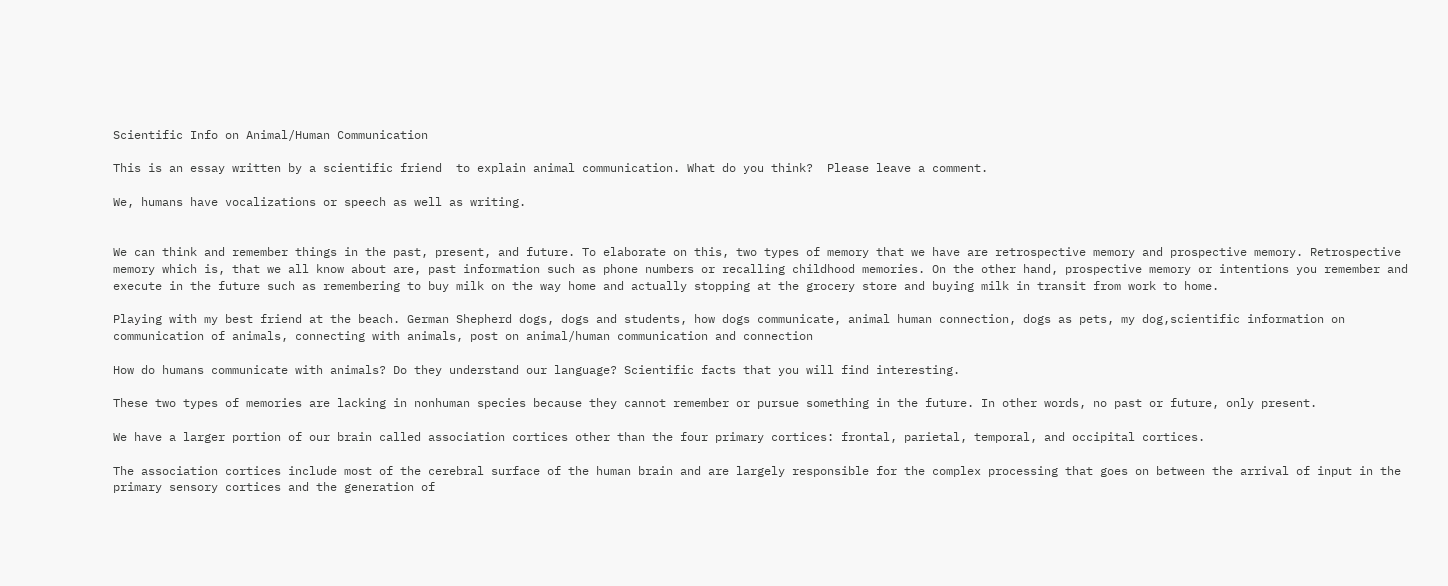Scientific Info on Animal/Human Communication

This is an essay written by a scientific friend  to explain animal communication. What do you think?  Please leave a comment.

We, humans have vocalizations or speech as well as writing.


We can think and remember things in the past, present, and future. To elaborate on this, two types of memory that we have are retrospective memory and prospective memory. Retrospective memory which is, that we all know about are, past information such as phone numbers or recalling childhood memories. On the other hand, prospective memory or intentions you remember and execute in the future such as remembering to buy milk on the way home and actually stopping at the grocery store and buying milk in transit from work to home.

Playing with my best friend at the beach. German Shepherd dogs, dogs and students, how dogs communicate, animal human connection, dogs as pets, my dog,scientific information on communication of animals, connecting with animals, post on animal/human communication and connection

How do humans communicate with animals? Do they understand our language? Scientific facts that you will find interesting.

These two types of memories are lacking in nonhuman species because they cannot remember or pursue something in the future. In other words, no past or future, only present.

We have a larger portion of our brain called association cortices other than the four primary cortices: frontal, parietal, temporal, and occipital cortices.

The association cortices include most of the cerebral surface of the human brain and are largely responsible for the complex processing that goes on between the arrival of input in the primary sensory cortices and the generation of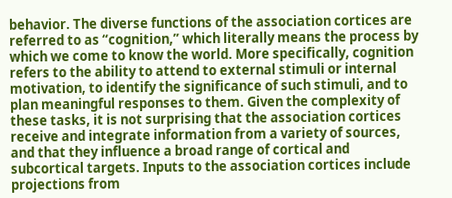behavior. The diverse functions of the association cortices are referred to as “cognition,” which literally means the process by which we come to know the world. More specifically, cognition refers to the ability to attend to external stimuli or internal motivation, to identify the significance of such stimuli, and to plan meaningful responses to them. Given the complexity of these tasks, it is not surprising that the association cortices receive and integrate information from a variety of sources, and that they influence a broad range of cortical and subcortical targets. Inputs to the association cortices include projections from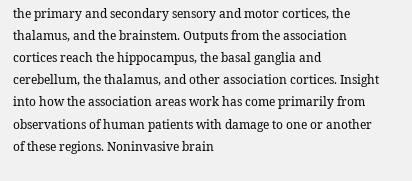the primary and secondary sensory and motor cortices, the thalamus, and the brainstem. Outputs from the association cortices reach the hippocampus, the basal ganglia and cerebellum, the thalamus, and other association cortices. Insight into how the association areas work has come primarily from observations of human patients with damage to one or another of these regions. Noninvasive brain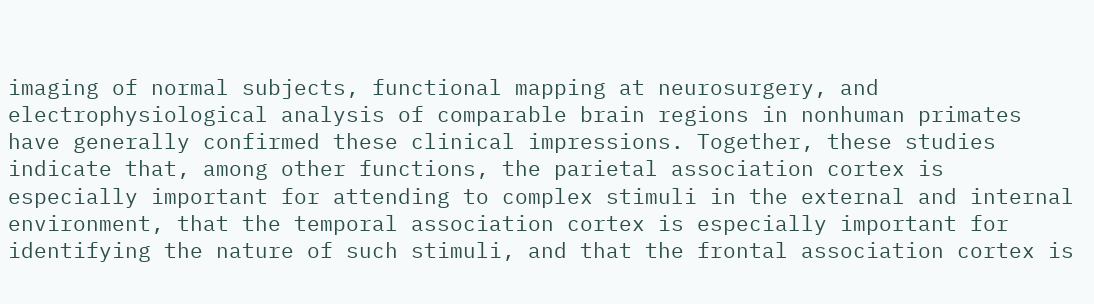imaging of normal subjects, functional mapping at neurosurgery, and electrophysiological analysis of comparable brain regions in nonhuman primates have generally confirmed these clinical impressions. Together, these studies indicate that, among other functions, the parietal association cortex is especially important for attending to complex stimuli in the external and internal environment, that the temporal association cortex is especially important for identifying the nature of such stimuli, and that the frontal association cortex is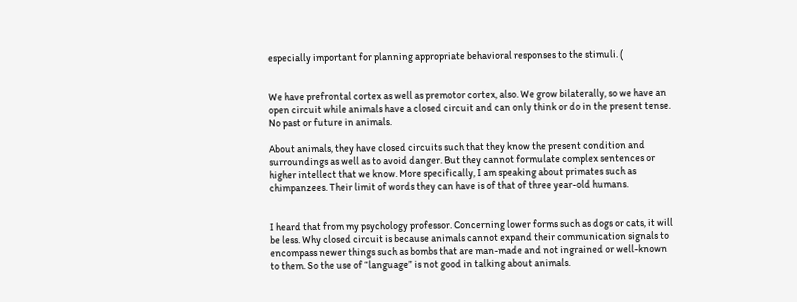especially important for planning appropriate behavioral responses to the stimuli. (


We have prefrontal cortex as well as premotor cortex, also. We grow bilaterally, so we have an open circuit while animals have a closed circuit and can only think or do in the present tense. No past or future in animals.

About animals, they have closed circuits such that they know the present condition and surroundings as well as to avoid danger. But they cannot formulate complex sentences or higher intellect that we know. More specifically, I am speaking about primates such as chimpanzees. Their limit of words they can have is of that of three year-old humans.


I heard that from my psychology professor. Concerning lower forms such as dogs or cats, it will be less. Why closed circuit is because animals cannot expand their communication signals to encompass newer things such as bombs that are man-made and not ingrained or well-known to them. So the use of “language” is not good in talking about animals.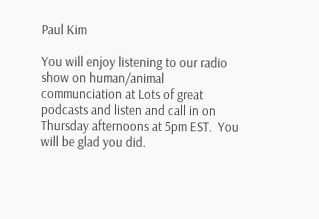Paul Kim

You will enjoy listening to our radio show on human/animal communciation at Lots of great podcasts and listen and call in on Thursday afternoons at 5pm EST.  You will be glad you did.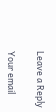Leave a Reply

Your email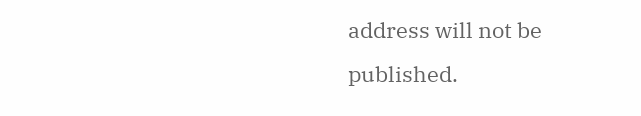address will not be published.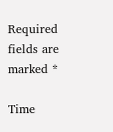Required fields are marked *

Time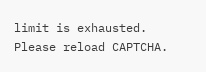limit is exhausted. Please reload CAPTCHA.